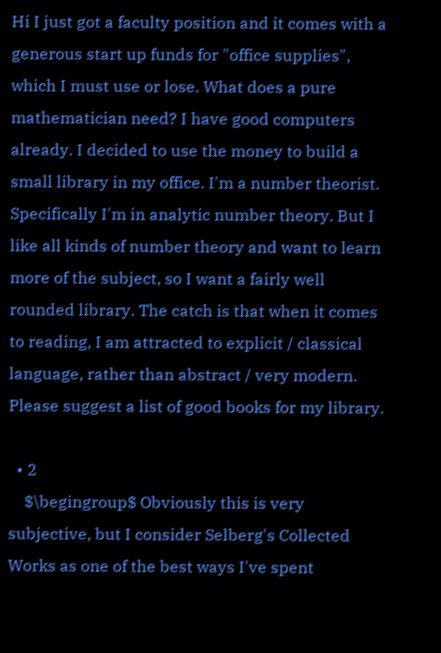Hi I just got a faculty position and it comes with a generous start up funds for "office supplies", which I must use or lose. What does a pure mathematician need? I have good computers already. I decided to use the money to build a small library in my office. I'm a number theorist. Specifically I'm in analytic number theory. But I like all kinds of number theory and want to learn more of the subject, so I want a fairly well rounded library. The catch is that when it comes to reading, I am attracted to explicit / classical language, rather than abstract / very modern. Please suggest a list of good books for my library.

  • 2
    $\begingroup$ Obviously this is very subjective, but I consider Selberg's Collected Works as one of the best ways I've spent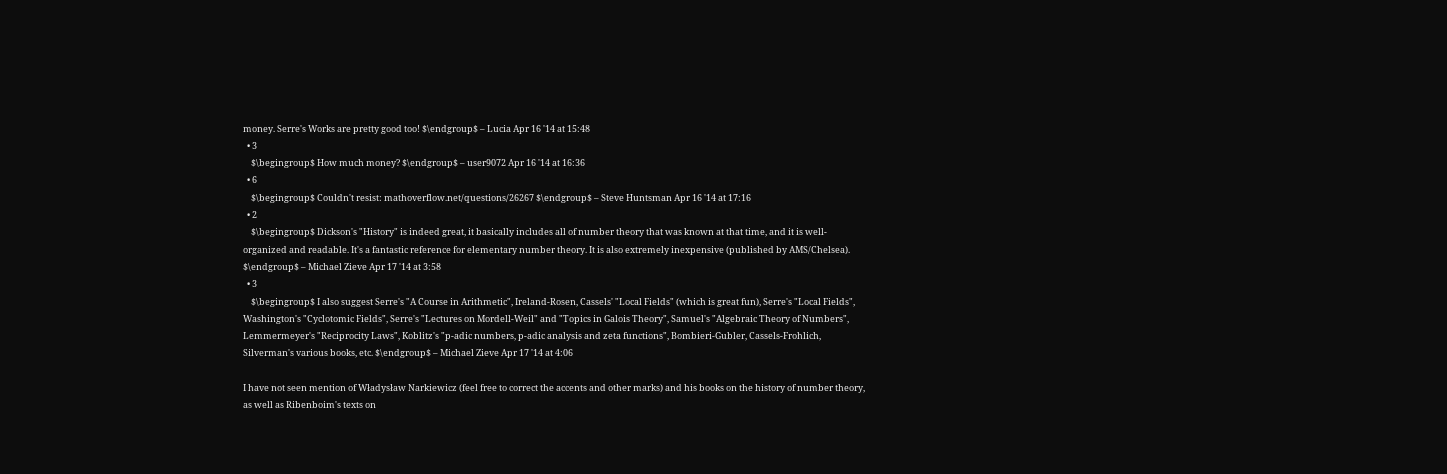money. Serre's Works are pretty good too! $\endgroup$ – Lucia Apr 16 '14 at 15:48
  • 3
    $\begingroup$ How much money? $\endgroup$ – user9072 Apr 16 '14 at 16:36
  • 6
    $\begingroup$ Couldn't resist: mathoverflow.net/questions/26267 $\endgroup$ – Steve Huntsman Apr 16 '14 at 17:16
  • 2
    $\begingroup$ Dickson's "History" is indeed great, it basically includes all of number theory that was known at that time, and it is well-organized and readable. It's a fantastic reference for elementary number theory. It is also extremely inexpensive (published by AMS/Chelsea). $\endgroup$ – Michael Zieve Apr 17 '14 at 3:58
  • 3
    $\begingroup$ I also suggest Serre's "A Course in Arithmetic", Ireland-Rosen, Cassels' "Local Fields" (which is great fun), Serre's "Local Fields", Washington's "Cyclotomic Fields", Serre's "Lectures on Mordell-Weil" and "Topics in Galois Theory", Samuel's "Algebraic Theory of Numbers", Lemmermeyer's "Reciprocity Laws", Koblitz's "p-adic numbers, p-adic analysis and zeta functions", Bombieri-Gubler, Cassels-Frohlich, Silverman's various books, etc. $\endgroup$ – Michael Zieve Apr 17 '14 at 4:06

I have not seen mention of Władysław Narkiewicz (feel free to correct the accents and other marks) and his books on the history of number theory, as well as Ribenboim's texts on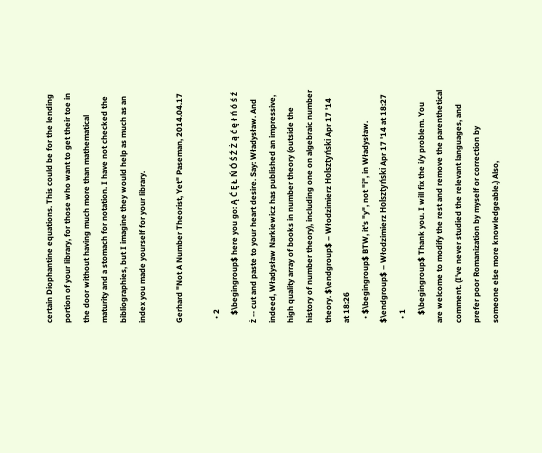certain Diophantine equations. This could be for the lending portion of your library, for those who want to get their toe in the door without having much more than mathematical maturity and a stomach for notation. I have not checked the bibliographies, but I imagine they would help as much as an index you made yourself for your library.

Gerhard "Not A Number Theorist, Yet" Paseman, 2014.04.17

  • 2
    $\begingroup$ here you go: Ą Ć Ę Ł Ń Ó Ś Ź Ż ą ć ę ł ń ó ś ź ż -- cut and paste to your heart desire. Say: Władysław. And indeed, Władysław Narkiewicz has published an impressive, high quality array of books in number theory (outside the history of number theory), including one on algebraic number theory. $\endgroup$ – Włodzimierz Holsztyński Apr 17 '14 at 18:26
  • $\begingroup$ BTW, it's "y", not "i", in Władysław. $\endgroup$ – Włodzimierz Holsztyński Apr 17 '14 at 18:27
  • 1
    $\begingroup$ Thank you. I will fix the i/y problem. You are welcome to modify the rest and remove the parenthetical comment. (I've never studied the relevant languages, and prefer poor Romanization by myself or correction by someone else more knowledgeable.) Also,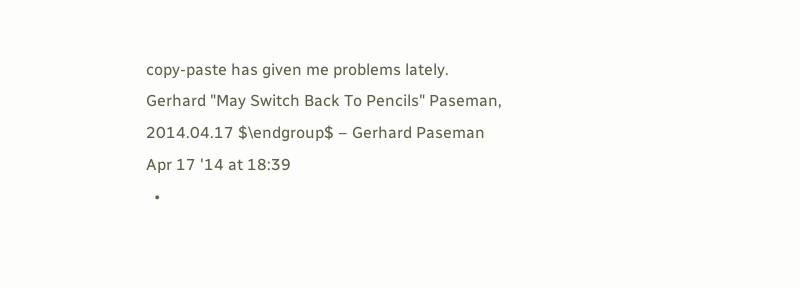copy-paste has given me problems lately. Gerhard "May Switch Back To Pencils" Paseman, 2014.04.17 $\endgroup$ – Gerhard Paseman Apr 17 '14 at 18:39
  •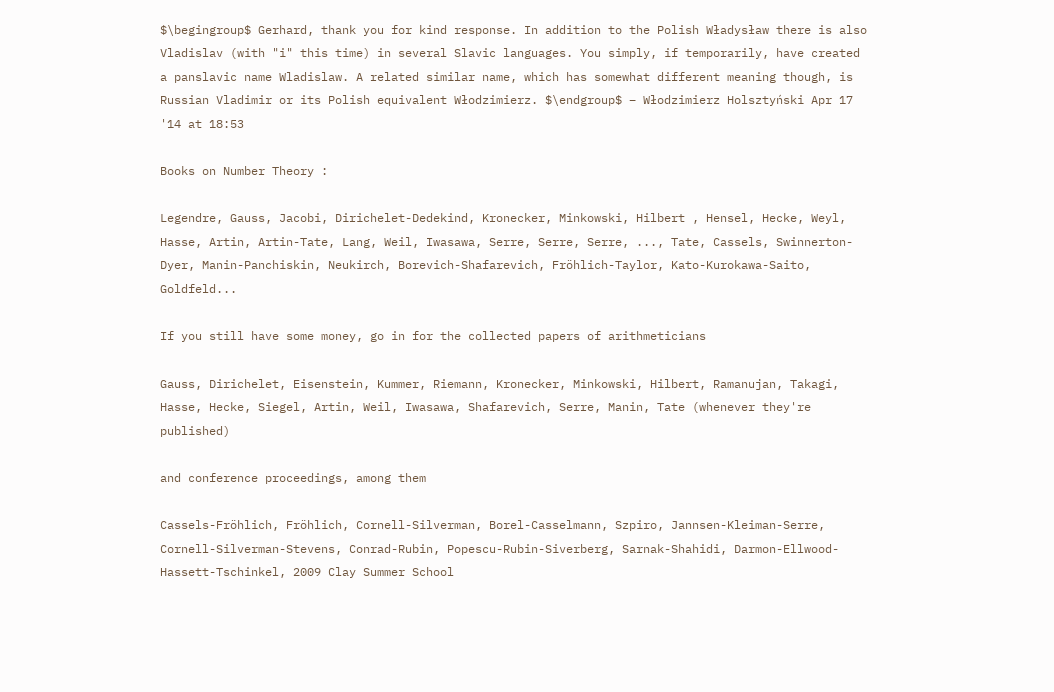$\begingroup$ Gerhard, thank you for kind response. In addition to the Polish Władysław there is also Vladislav (with "i" this time) in several Slavic languages. You simply, if temporarily, have created a panslavic name Wladislaw. A related similar name, which has somewhat different meaning though, is Russian Vladimir or its Polish equivalent Włodzimierz. $\endgroup$ – Włodzimierz Holsztyński Apr 17 '14 at 18:53

Books on Number Theory :

Legendre, Gauss, Jacobi, Dirichelet-Dedekind, Kronecker, Minkowski, Hilbert , Hensel, Hecke, Weyl, Hasse, Artin, Artin-Tate, Lang, Weil, Iwasawa, Serre, Serre, Serre, ..., Tate, Cassels, Swinnerton-Dyer, Manin-Panchiskin, Neukirch, Borevich-Shafarevich, Fröhlich-Taylor, Kato-Kurokawa-Saito, Goldfeld...

If you still have some money, go in for the collected papers of arithmeticians

Gauss, Dirichelet, Eisenstein, Kummer, Riemann, Kronecker, Minkowski, Hilbert, Ramanujan, Takagi, Hasse, Hecke, Siegel, Artin, Weil, Iwasawa, Shafarevich, Serre, Manin, Tate (whenever they're published)

and conference proceedings, among them

Cassels-Fröhlich, Fröhlich, Cornell-Silverman, Borel-Casselmann, Szpiro, Jannsen-Kleiman-Serre, Cornell-Silverman-Stevens, Conrad-Rubin, Popescu-Rubin-Siverberg, Sarnak-Shahidi, Darmon-Ellwood-Hassett-Tschinkel, 2009 Clay Summer School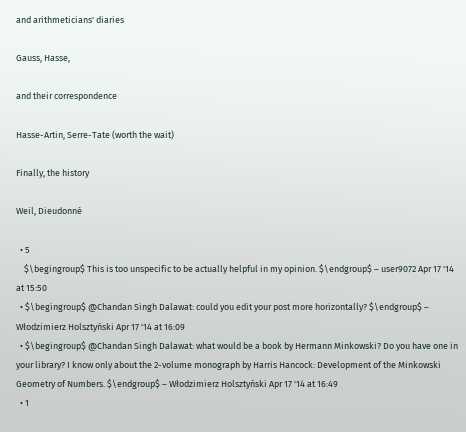and arithmeticians' diaries

Gauss, Hasse,

and their correspondence

Hasse-Artin, Serre-Tate (worth the wait)

Finally, the history

Weil, Dieudonné

  • 5
    $\begingroup$ This is too unspecific to be actually helpful in my opinion. $\endgroup$ – user9072 Apr 17 '14 at 15:50
  • $\begingroup$ @Chandan Singh Dalawat: could you edit your post more horizontally? $\endgroup$ – Włodzimierz Holsztyński Apr 17 '14 at 16:09
  • $\begingroup$ @Chandan Singh Dalawat: what would be a book by Hermann Minkowski? Do you have one in your library? I know only about the 2-volume monograph by Harris Hancock: Development of the Minkowski Geometry of Numbers. $\endgroup$ – Włodzimierz Holsztyński Apr 17 '14 at 16:49
  • 1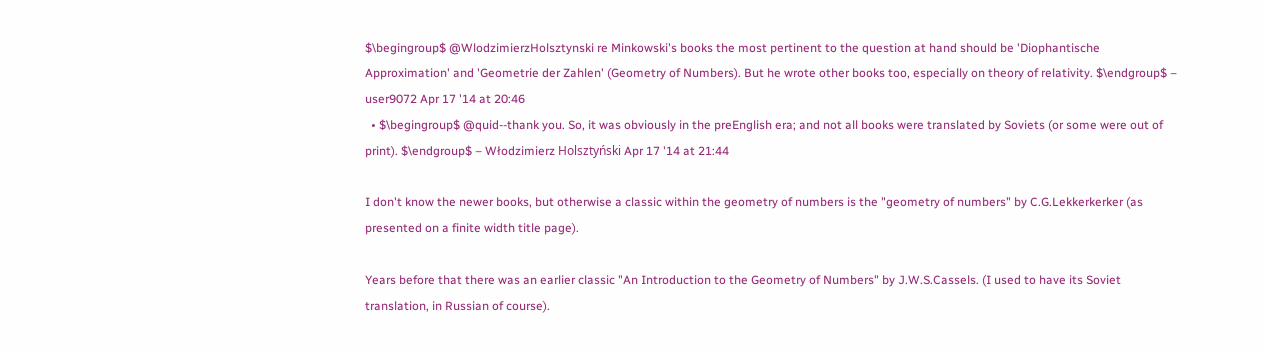$\begingroup$ @WlodzimierzHolsztynski re Minkowski's books the most pertinent to the question at hand should be 'Diophantische Approximation' and 'Geometrie der Zahlen' (Geometry of Numbers). But he wrote other books too, especially on theory of relativity. $\endgroup$ – user9072 Apr 17 '14 at 20:46
  • $\begingroup$ @quid--thank you. So, it was obviously in the preEnglish era; and not all books were translated by Soviets (or some were out of print). $\endgroup$ – Włodzimierz Holsztyński Apr 17 '14 at 21:44

I don't know the newer books, but otherwise a classic within the geometry of numbers is the "geometry of numbers" by C.G.Lekkerkerker (as presented on a finite width title page).

Years before that there was an earlier classic "An Introduction to the Geometry of Numbers" by J.W.S.Cassels. (I used to have its Soviet translation, in Russian of course).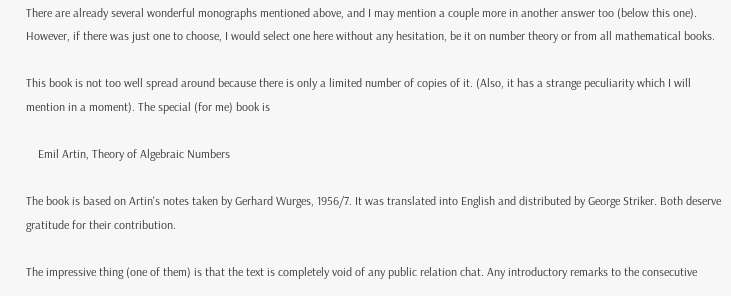There are already several wonderful monographs mentioned above, and I may mention a couple more in another answer too (below this one). However, if there was just one to choose, I would select one here without any hesitation, be it on number theory or from all mathematical books.

This book is not too well spread around because there is only a limited number of copies of it. (Also, it has a strange peculiarity which I will mention in a moment). The special (for me) book is

    Emil Artin, Theory of Algebraic Numbers

The book is based on Artin's notes taken by Gerhard Wurges, 1956/7. It was translated into English and distributed by George Striker. Both deserve gratitude for their contribution.

The impressive thing (one of them) is that the text is completely void of any public relation chat. Any introductory remarks to the consecutive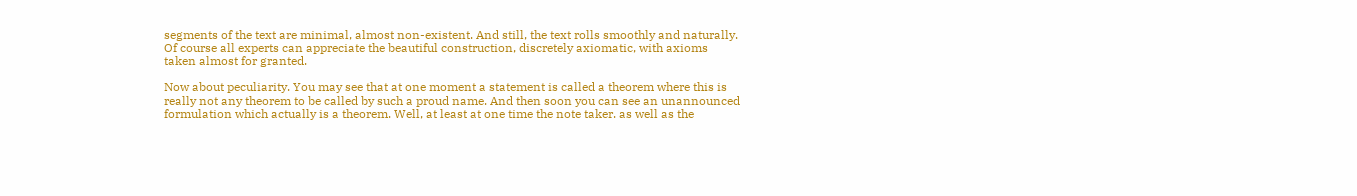segments of the text are minimal, almost non-existent. And still, the text rolls smoothly and naturally. Of course all experts can appreciate the beautiful construction, discretely axiomatic, with axioms taken almost for granted.

Now about peculiarity. You may see that at one moment a statement is called a theorem where this is really not any theorem to be called by such a proud name. And then soon you can see an unannounced formulation which actually is a theorem. Well, at least at one time the note taker. as well as the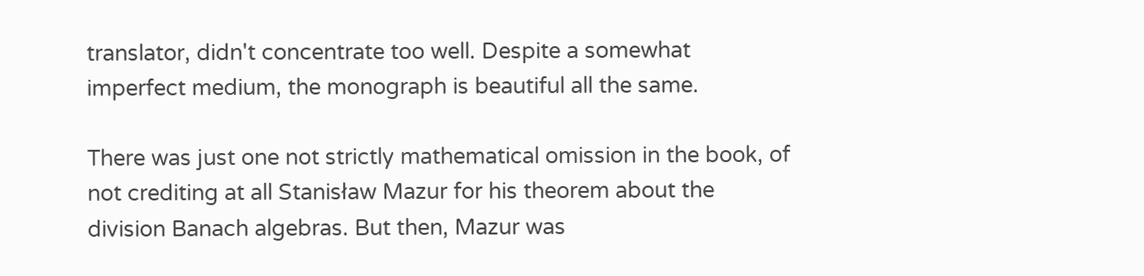translator, didn't concentrate too well. Despite a somewhat imperfect medium, the monograph is beautiful all the same.

There was just one not strictly mathematical omission in the book, of not crediting at all Stanisław Mazur for his theorem about the division Banach algebras. But then, Mazur was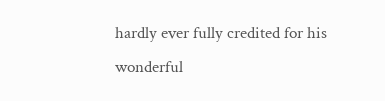hardly ever fully credited for his wonderful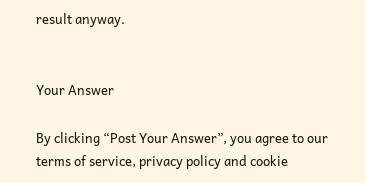result anyway.


Your Answer

By clicking “Post Your Answer”, you agree to our terms of service, privacy policy and cookie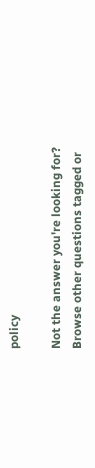policy

Not the answer you're looking for? Browse other questions tagged or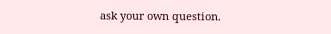ask your own question.